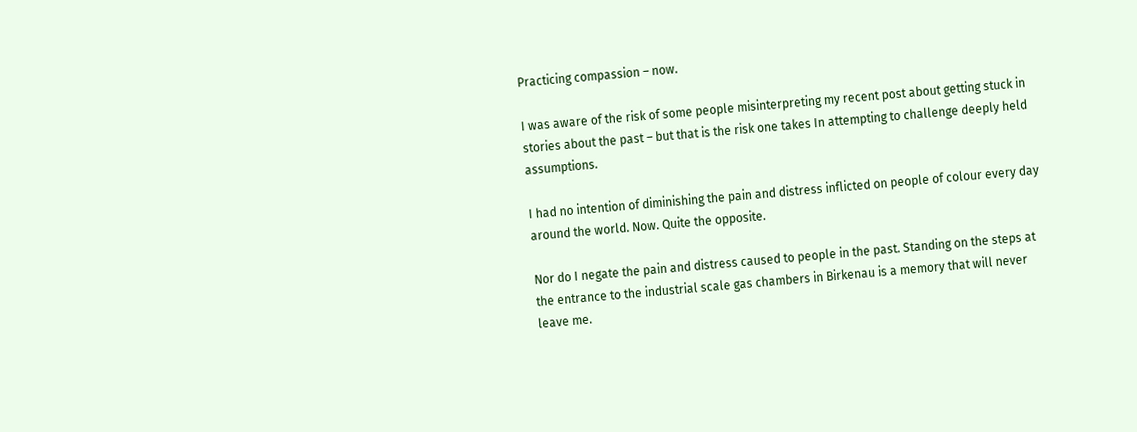Practicing compassion – now.

I was aware of the risk of some people misinterpreting my recent post about getting stuck in stories about the past – but that is the risk one takes In attempting to challenge deeply held assumptions.

I had no intention of diminishing the pain and distress inflicted on people of colour every day around the world. Now. Quite the opposite.

Nor do I negate the pain and distress caused to people in the past. Standing on the steps at the entrance to the industrial scale gas chambers in Birkenau is a memory that will never leave me.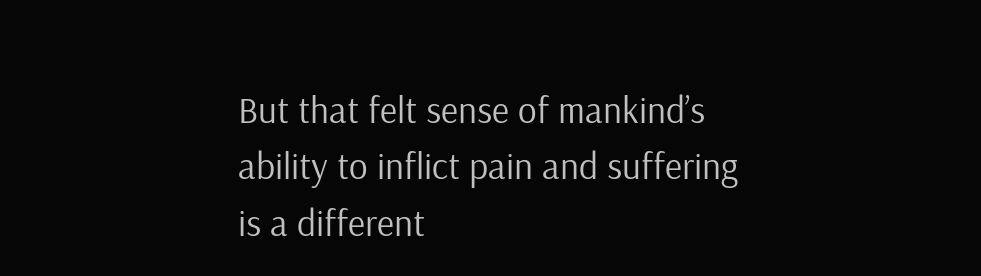But that felt sense of mankind’s ability to inflict pain and suffering is a different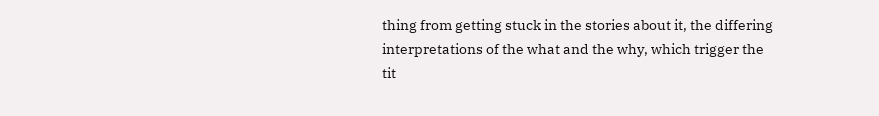thing from getting stuck in the stories about it, the differing interpretations of the what and the why, which trigger the tit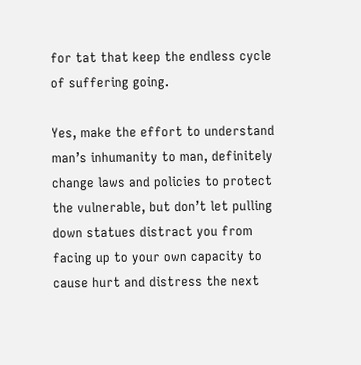for tat that keep the endless cycle of suffering going.

Yes, make the effort to understand man’s inhumanity to man, definitely change laws and policies to protect the vulnerable, but don’t let pulling down statues distract you from facing up to your own capacity to cause hurt and distress the next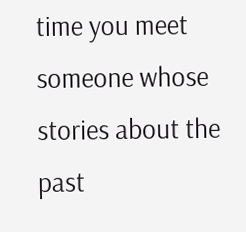time you meet someone whose stories about the past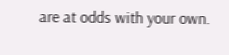are at odds with your own.